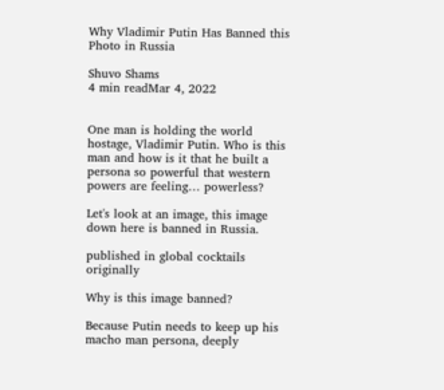Why Vladimir Putin Has Banned this Photo in Russia

Shuvo Shams
4 min readMar 4, 2022


One man is holding the world hostage, Vladimir Putin. Who is this man and how is it that he built a persona so powerful that western powers are feeling… powerless?

Let's look at an image, this image down here is banned in Russia.

published in global cocktails originally

Why is this image banned?

Because Putin needs to keep up his macho man persona, deeply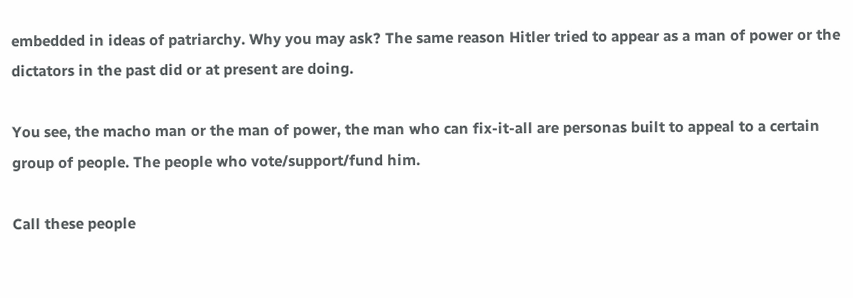embedded in ideas of patriarchy. Why you may ask? The same reason Hitler tried to appear as a man of power or the dictators in the past did or at present are doing.

You see, the macho man or the man of power, the man who can fix-it-all are personas built to appeal to a certain group of people. The people who vote/support/fund him.

Call these people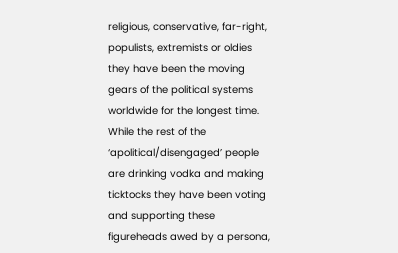religious, conservative, far-right, populists, extremists or oldies they have been the moving gears of the political systems worldwide for the longest time. While the rest of the ‘apolitical/disengaged’ people are drinking vodka and making ticktocks they have been voting and supporting these figureheads awed by a persona,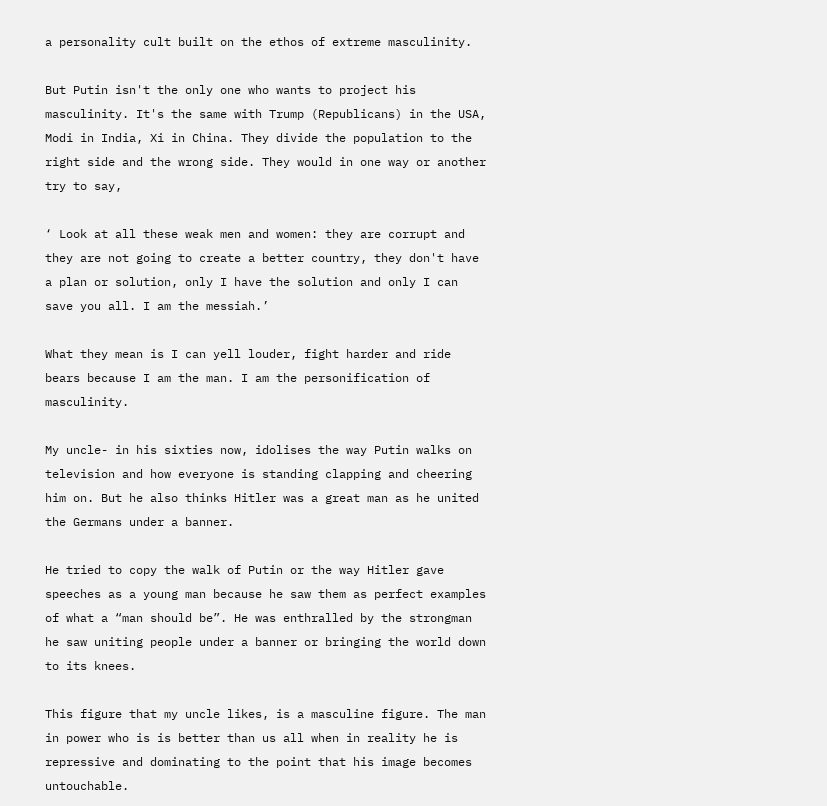a personality cult built on the ethos of extreme masculinity.

But Putin isn't the only one who wants to project his masculinity. It's the same with Trump (Republicans) in the USA, Modi in India, Xi in China. They divide the population to the right side and the wrong side. They would in one way or another try to say,

‘ Look at all these weak men and women: they are corrupt and they are not going to create a better country, they don't have a plan or solution, only I have the solution and only I can save you all. I am the messiah.’

What they mean is I can yell louder, fight harder and ride bears because I am the man. I am the personification of masculinity.

My uncle- in his sixties now, idolises the way Putin walks on television and how everyone is standing clapping and cheering him on. But he also thinks Hitler was a great man as he united the Germans under a banner.

He tried to copy the walk of Putin or the way Hitler gave speeches as a young man because he saw them as perfect examples of what a “man should be”. He was enthralled by the strongman he saw uniting people under a banner or bringing the world down to its knees.

This figure that my uncle likes, is a masculine figure. The man in power who is is better than us all when in reality he is repressive and dominating to the point that his image becomes untouchable.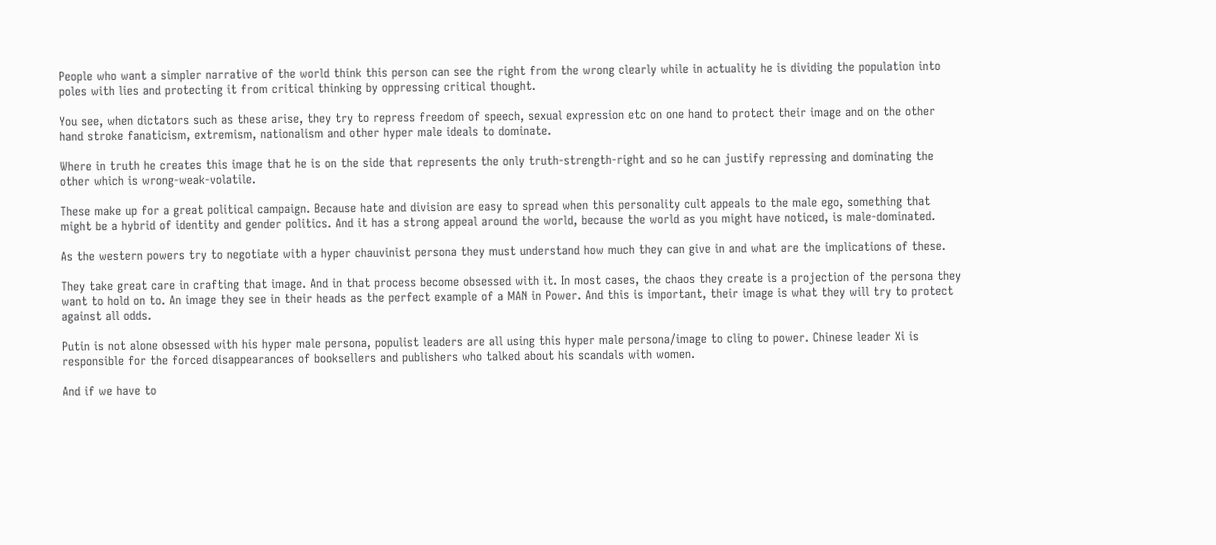People who want a simpler narrative of the world think this person can see the right from the wrong clearly while in actuality he is dividing the population into poles with lies and protecting it from critical thinking by oppressing critical thought.

You see, when dictators such as these arise, they try to repress freedom of speech, sexual expression etc on one hand to protect their image and on the other hand stroke fanaticism, extremism, nationalism and other hyper male ideals to dominate.

Where in truth he creates this image that he is on the side that represents the only truth-strength-right and so he can justify repressing and dominating the other which is wrong-weak-volatile.

These make up for a great political campaign. Because hate and division are easy to spread when this personality cult appeals to the male ego, something that might be a hybrid of identity and gender politics. And it has a strong appeal around the world, because the world as you might have noticed, is male-dominated.

As the western powers try to negotiate with a hyper chauvinist persona they must understand how much they can give in and what are the implications of these.

They take great care in crafting that image. And in that process become obsessed with it. In most cases, the chaos they create is a projection of the persona they want to hold on to. An image they see in their heads as the perfect example of a MAN in Power. And this is important, their image is what they will try to protect against all odds.

Putin is not alone obsessed with his hyper male persona, populist leaders are all using this hyper male persona/image to cling to power. Chinese leader Xi is responsible for the forced disappearances of booksellers and publishers who talked about his scandals with women.

And if we have to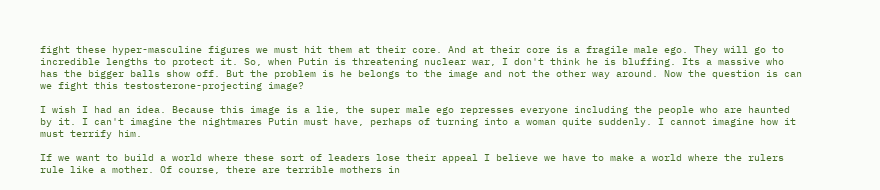fight these hyper-masculine figures we must hit them at their core. And at their core is a fragile male ego. They will go to incredible lengths to protect it. So, when Putin is threatening nuclear war, I don't think he is bluffing. Its a massive who has the bigger balls show off. But the problem is he belongs to the image and not the other way around. Now the question is can we fight this testosterone-projecting image?

I wish I had an idea. Because this image is a lie, the super male ego represses everyone including the people who are haunted by it. I can't imagine the nightmares Putin must have, perhaps of turning into a woman quite suddenly. I cannot imagine how it must terrify him.

If we want to build a world where these sort of leaders lose their appeal I believe we have to make a world where the rulers rule like a mother. Of course, there are terrible mothers in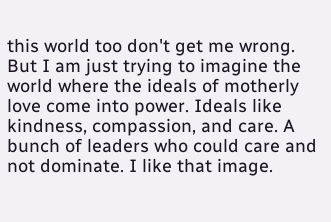this world too don't get me wrong. But I am just trying to imagine the world where the ideals of motherly love come into power. Ideals like kindness, compassion, and care. A bunch of leaders who could care and not dominate. I like that image.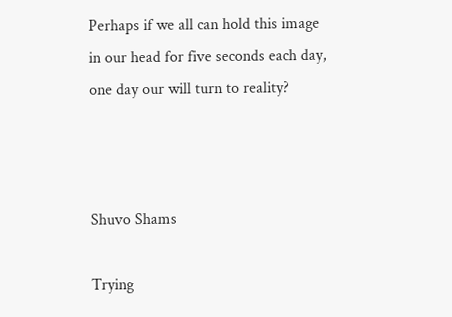Perhaps if we all can hold this image in our head for five seconds each day, one day our will turn to reality?



Shuvo Shams

Trying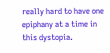really hard to have one epiphany at a time in this dystopia.